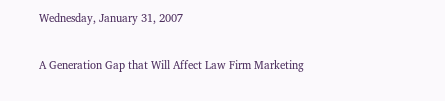Wednesday, January 31, 2007

A Generation Gap that Will Affect Law Firm Marketing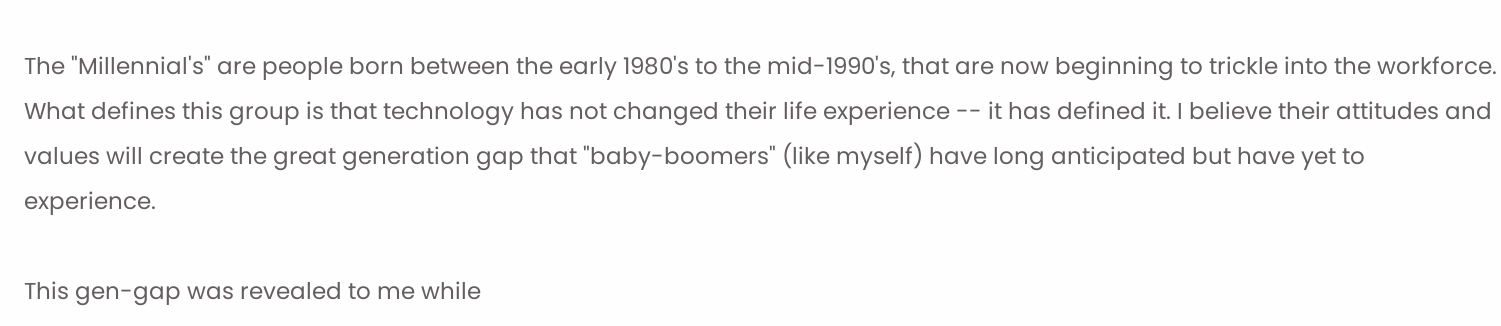The "Millennial's" are people born between the early 1980's to the mid-1990's, that are now beginning to trickle into the workforce. What defines this group is that technology has not changed their life experience -- it has defined it. I believe their attitudes and values will create the great generation gap that "baby-boomers" (like myself) have long anticipated but have yet to experience.

This gen-gap was revealed to me while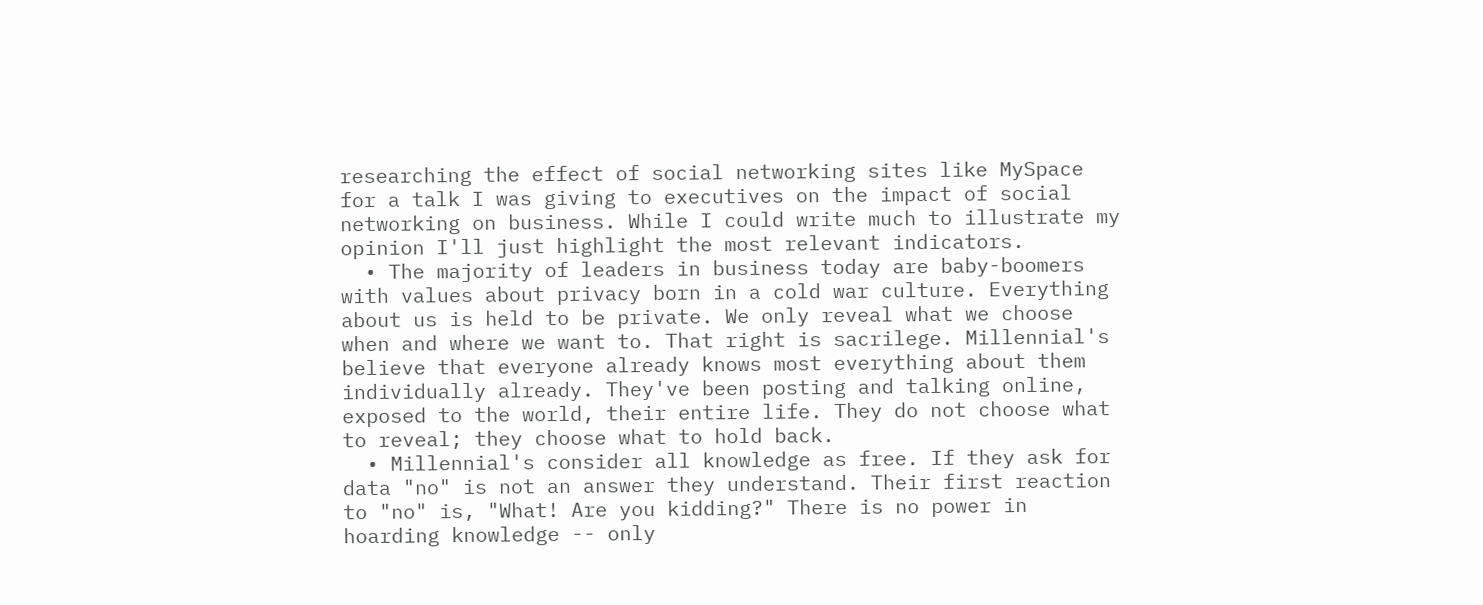researching the effect of social networking sites like MySpace for a talk I was giving to executives on the impact of social networking on business. While I could write much to illustrate my opinion I'll just highlight the most relevant indicators.
  • The majority of leaders in business today are baby-boomers with values about privacy born in a cold war culture. Everything about us is held to be private. We only reveal what we choose when and where we want to. That right is sacrilege. Millennial's believe that everyone already knows most everything about them individually already. They've been posting and talking online, exposed to the world, their entire life. They do not choose what to reveal; they choose what to hold back.
  • Millennial's consider all knowledge as free. If they ask for data "no" is not an answer they understand. Their first reaction to "no" is, "What! Are you kidding?" There is no power in hoarding knowledge -- only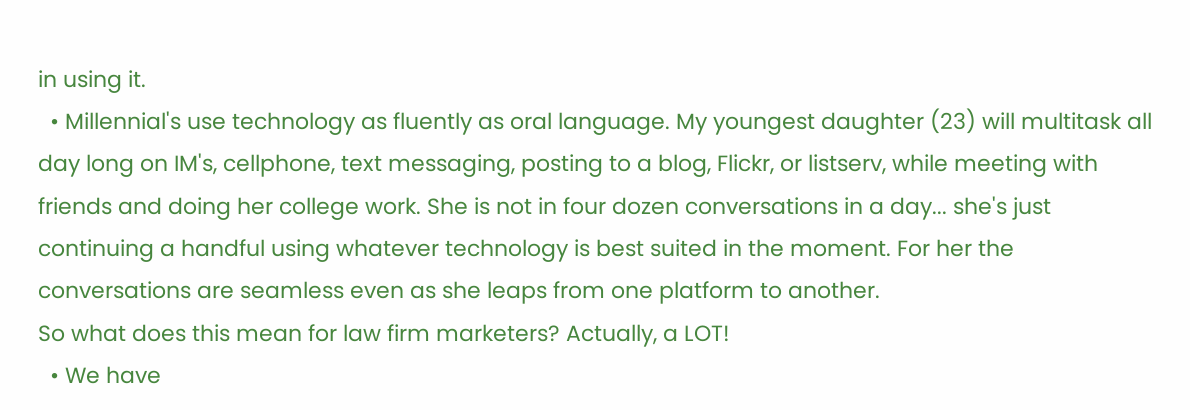in using it.
  • Millennial's use technology as fluently as oral language. My youngest daughter (23) will multitask all day long on IM's, cellphone, text messaging, posting to a blog, Flickr, or listserv, while meeting with friends and doing her college work. She is not in four dozen conversations in a day... she's just continuing a handful using whatever technology is best suited in the moment. For her the conversations are seamless even as she leaps from one platform to another.
So what does this mean for law firm marketers? Actually, a LOT!
  • We have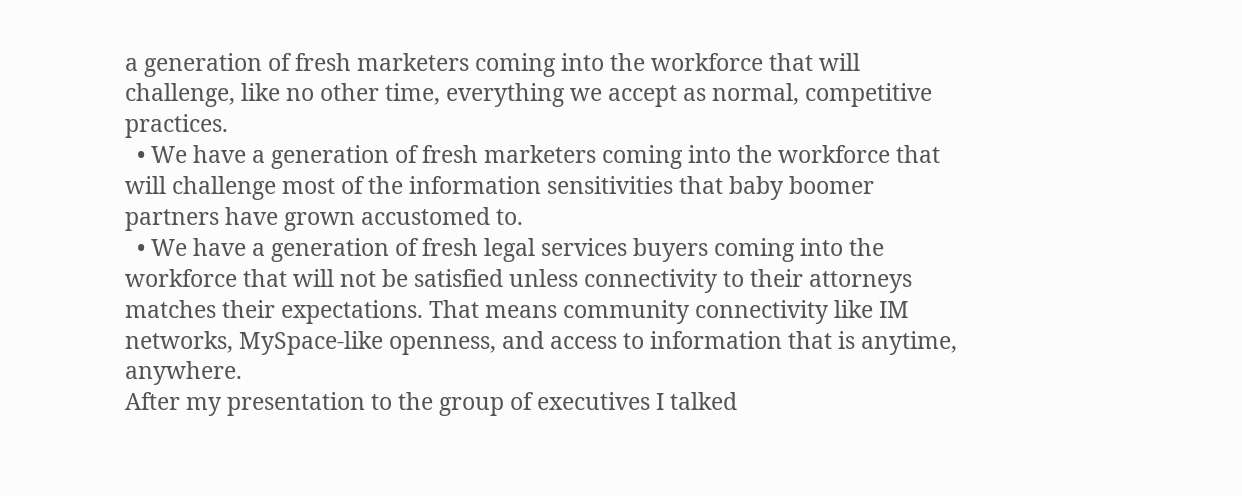a generation of fresh marketers coming into the workforce that will challenge, like no other time, everything we accept as normal, competitive practices.
  • We have a generation of fresh marketers coming into the workforce that will challenge most of the information sensitivities that baby boomer partners have grown accustomed to.
  • We have a generation of fresh legal services buyers coming into the workforce that will not be satisfied unless connectivity to their attorneys matches their expectations. That means community connectivity like IM networks, MySpace-like openness, and access to information that is anytime, anywhere.
After my presentation to the group of executives I talked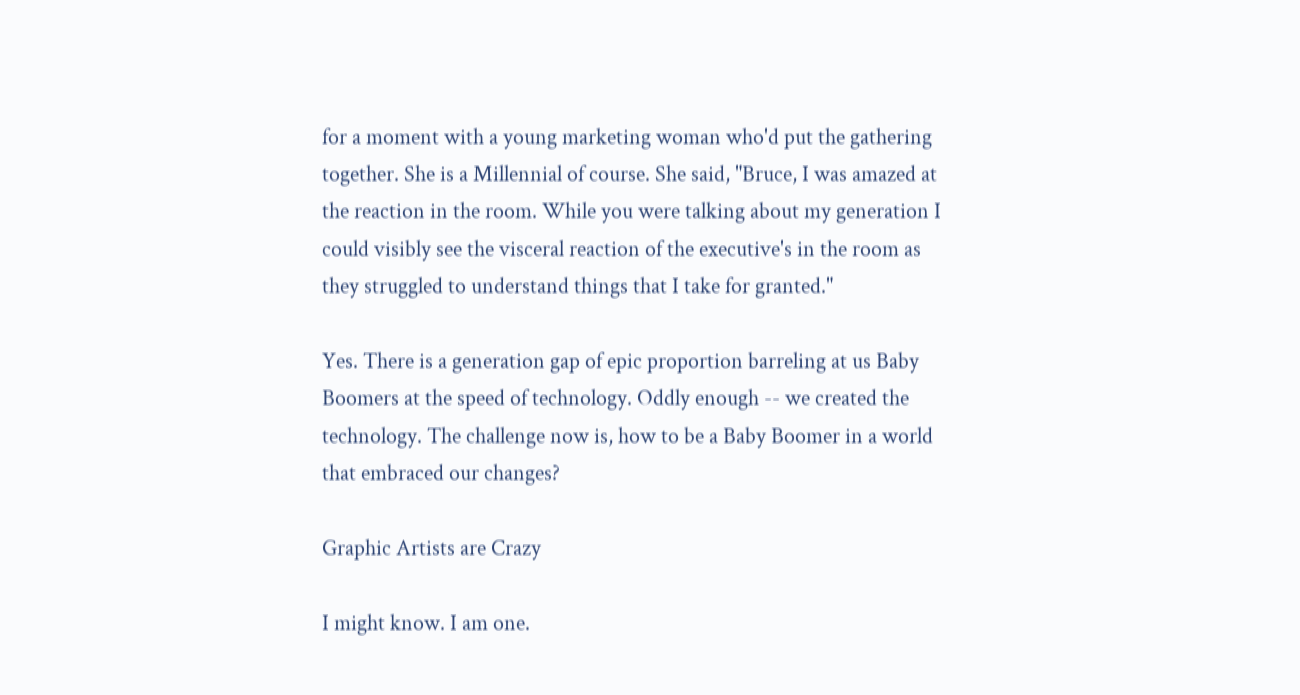for a moment with a young marketing woman who'd put the gathering together. She is a Millennial of course. She said, "Bruce, I was amazed at the reaction in the room. While you were talking about my generation I could visibly see the visceral reaction of the executive's in the room as they struggled to understand things that I take for granted."

Yes. There is a generation gap of epic proportion barreling at us Baby Boomers at the speed of technology. Oddly enough -- we created the technology. The challenge now is, how to be a Baby Boomer in a world that embraced our changes?

Graphic Artists are Crazy

I might know. I am one.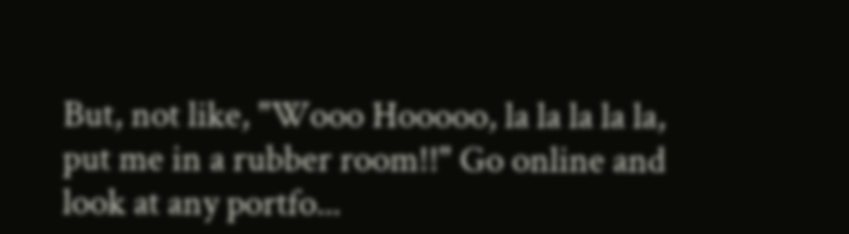But, not like, "Wooo Hooooo, la la la la la, put me in a rubber room!!" Go online and look at any portfo...